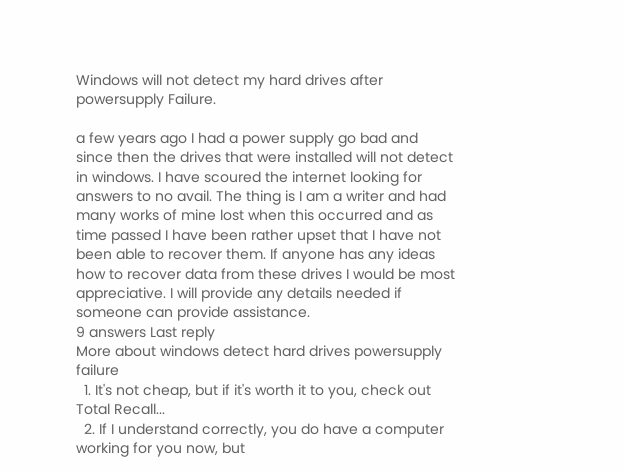Windows will not detect my hard drives after powersupply Failure.

a few years ago I had a power supply go bad and since then the drives that were installed will not detect in windows. I have scoured the internet looking for answers to no avail. The thing is I am a writer and had many works of mine lost when this occurred and as time passed I have been rather upset that I have not been able to recover them. If anyone has any ideas how to recover data from these drives I would be most appreciative. I will provide any details needed if someone can provide assistance.
9 answers Last reply
More about windows detect hard drives powersupply failure
  1. It's not cheap, but if it's worth it to you, check out Total Recall...
  2. If I understand correctly, you do have a computer working for you now, but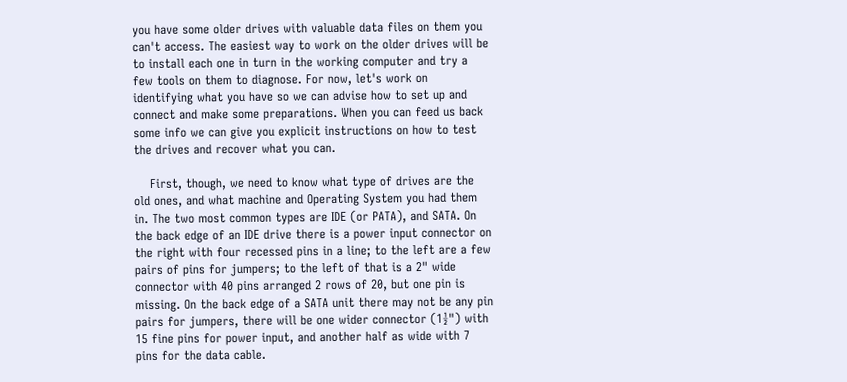you have some older drives with valuable data files on them you can't access. The easiest way to work on the older drives will be to install each one in turn in the working computer and try a few tools on them to diagnose. For now, let's work on identifying what you have so we can advise how to set up and connect and make some preparations. When you can feed us back some info we can give you explicit instructions on how to test the drives and recover what you can.

    First, though, we need to know what type of drives are the old ones, and what machine and Operating System you had them in. The two most common types are IDE (or PATA), and SATA. On the back edge of an IDE drive there is a power input connector on the right with four recessed pins in a line; to the left are a few pairs of pins for jumpers; to the left of that is a 2" wide connector with 40 pins arranged 2 rows of 20, but one pin is missing. On the back edge of a SATA unit there may not be any pin pairs for jumpers, there will be one wider connector (1½") with 15 fine pins for power input, and another half as wide with 7 pins for the data cable.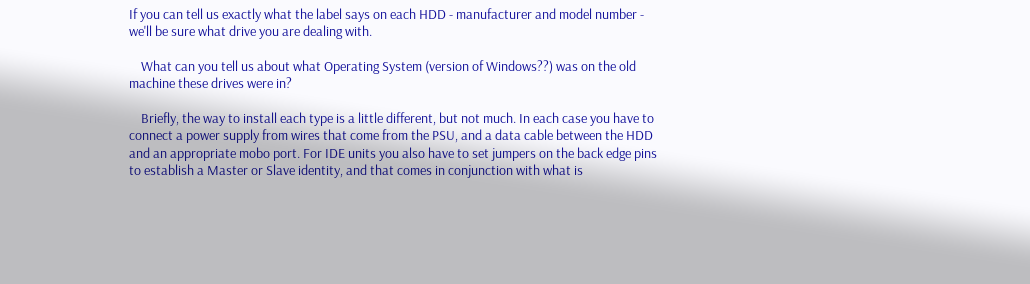If you can tell us exactly what the label says on each HDD - manufacturer and model number - we'll be sure what drive you are dealing with.

    What can you tell us about what Operating System (version of Windows??) was on the old machine these drives were in?

    Briefly, the way to install each type is a little different, but not much. In each case you have to connect a power supply from wires that come from the PSU, and a data cable between the HDD and an appropriate mobo port. For IDE units you also have to set jumpers on the back edge pins to establish a Master or Slave identity, and that comes in conjunction with what is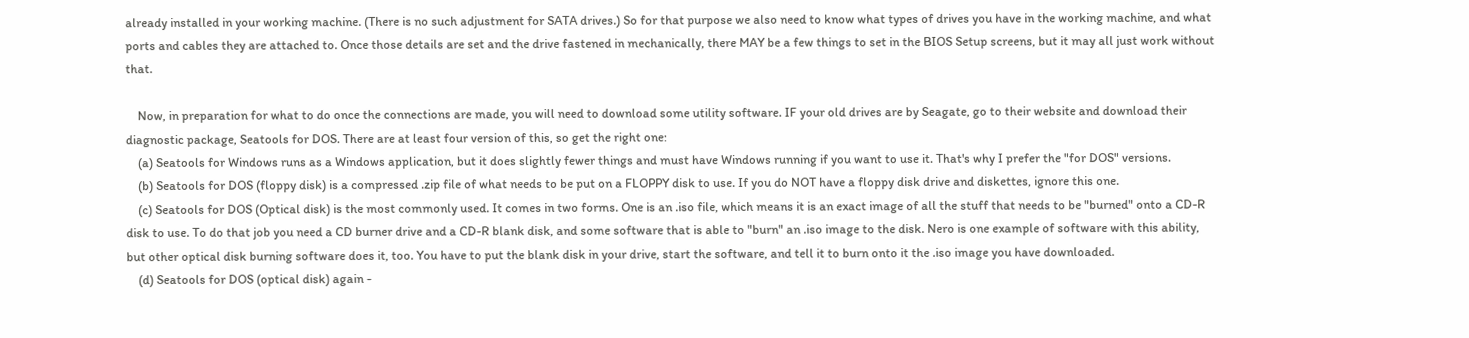already installed in your working machine. (There is no such adjustment for SATA drives.) So for that purpose we also need to know what types of drives you have in the working machine, and what ports and cables they are attached to. Once those details are set and the drive fastened in mechanically, there MAY be a few things to set in the BIOS Setup screens, but it may all just work without that.

    Now, in preparation for what to do once the connections are made, you will need to download some utility software. IF your old drives are by Seagate, go to their website and download their diagnostic package, Seatools for DOS. There are at least four version of this, so get the right one:
    (a) Seatools for Windows runs as a Windows application, but it does slightly fewer things and must have Windows running if you want to use it. That's why I prefer the "for DOS" versions.
    (b) Seatools for DOS (floppy disk) is a compressed .zip file of what needs to be put on a FLOPPY disk to use. If you do NOT have a floppy disk drive and diskettes, ignore this one.
    (c) Seatools for DOS (Optical disk) is the most commonly used. It comes in two forms. One is an .iso file, which means it is an exact image of all the stuff that needs to be "burned" onto a CD-R disk to use. To do that job you need a CD burner drive and a CD-R blank disk, and some software that is able to "burn" an .iso image to the disk. Nero is one example of software with this ability, but other optical disk burning software does it, too. You have to put the blank disk in your drive, start the software, and tell it to burn onto it the .iso image you have downloaded.
    (d) Seatools for DOS (optical disk) again -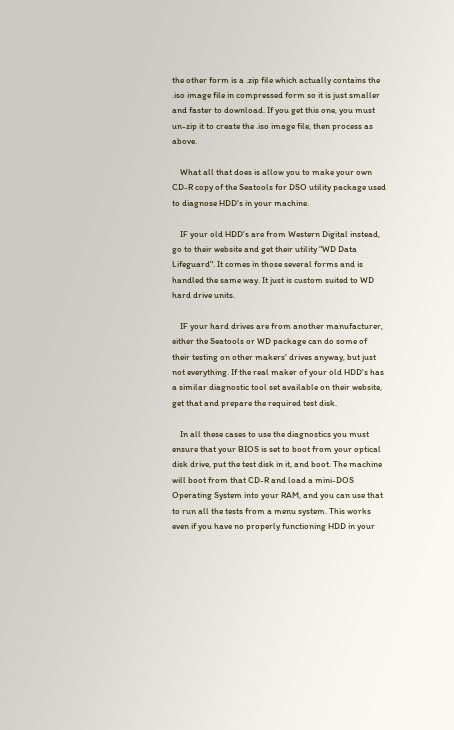the other form is a .zip file which actually contains the .iso image file in compressed form so it is just smaller and faster to download. If you get this one, you must un-zip it to create the .iso image file, then process as above.

    What all that does is allow you to make your own CD-R copy of the Seatools for DSO utility package used to diagnose HDD's in your machine.

    IF your old HDD's are from Western Digital instead, go to their website and get their utility "WD Data Lifeguard". It comes in those several forms and is handled the same way. It just is custom suited to WD hard drive units.

    IF your hard drives are from another manufacturer, either the Seatools or WD package can do some of their testing on other makers' drives anyway, but just not everything. If the real maker of your old HDD's has a similar diagnostic tool set available on their website, get that and prepare the required test disk.

    In all these cases to use the diagnostics you must ensure that your BIOS is set to boot from your optical disk drive, put the test disk in it, and boot. The machine will boot from that CD-R and load a mini-DOS Operating System into your RAM, and you can use that to run all the tests from a menu system. This works even if you have no properly functioning HDD in your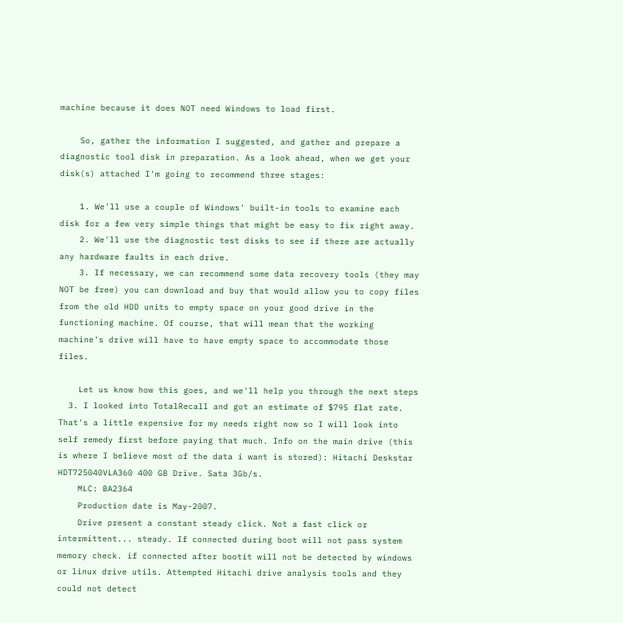machine because it does NOT need Windows to load first.

    So, gather the information I suggested, and gather and prepare a diagnostic tool disk in preparation. As a look ahead, when we get your disk(s) attached I'm going to recommend three stages:

    1. We'll use a couple of Windows' built-in tools to examine each disk for a few very simple things that might be easy to fix right away.
    2. We'll use the diagnostic test disks to see if there are actually any hardware faults in each drive.
    3. If necessary, we can recommend some data recovery tools (they may NOT be free) you can download and buy that would allow you to copy files from the old HDD units to empty space on your good drive in the functioning machine. Of course, that will mean that the working machine's drive will have to have empty space to accommodate those files.

    Let us know how this goes, and we'll help you through the next steps
  3. I looked into TotalRecall and got an estimate of $795 flat rate. That's a little expensive for my needs right now so I will look into self remedy first before paying that much. Info on the main drive (this is where I believe most of the data i want is stored): Hitachi Deskstar HDT725040VLA360 400 GB Drive. Sata 3Gb/s.
    MLC: BA2364
    Production date is May-2007.
    Drive present a constant steady click. Not a fast click or intermittent... steady. If connected during boot will not pass system memory check. if connected after bootit will not be detected by windows or linux drive utils. Attempted Hitachi drive analysis tools and they could not detect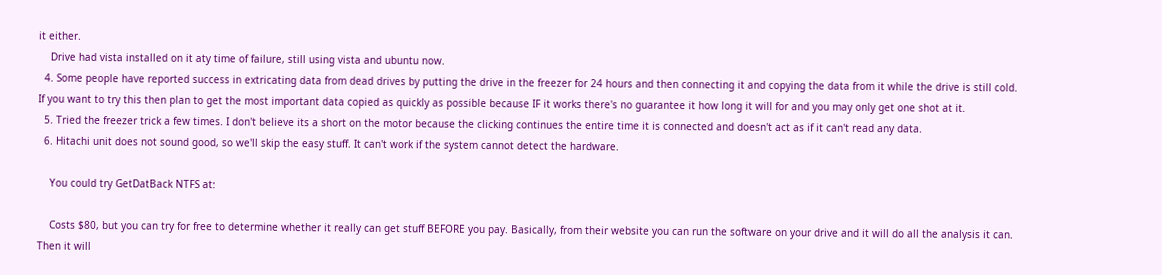it either.
    Drive had vista installed on it aty time of failure, still using vista and ubuntu now.
  4. Some people have reported success in extricating data from dead drives by putting the drive in the freezer for 24 hours and then connecting it and copying the data from it while the drive is still cold. If you want to try this then plan to get the most important data copied as quickly as possible because IF it works there's no guarantee it how long it will for and you may only get one shot at it.
  5. Tried the freezer trick a few times. I don't believe its a short on the motor because the clicking continues the entire time it is connected and doesn't act as if it can't read any data.
  6. Hitachi unit does not sound good, so we'll skip the easy stuff. It can't work if the system cannot detect the hardware.

    You could try GetDatBack NTFS at:

    Costs $80, but you can try for free to determine whether it really can get stuff BEFORE you pay. Basically, from their website you can run the software on your drive and it will do all the analysis it can. Then it will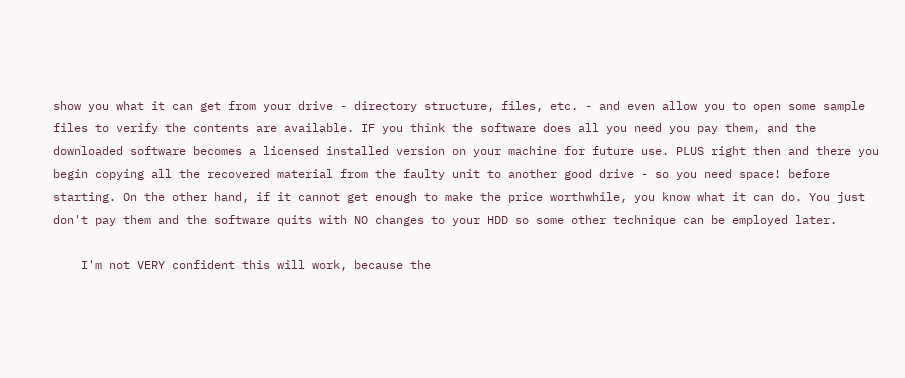show you what it can get from your drive - directory structure, files, etc. - and even allow you to open some sample files to verify the contents are available. IF you think the software does all you need you pay them, and the downloaded software becomes a licensed installed version on your machine for future use. PLUS right then and there you begin copying all the recovered material from the faulty unit to another good drive - so you need space! before starting. On the other hand, if it cannot get enough to make the price worthwhile, you know what it can do. You just don't pay them and the software quits with NO changes to your HDD so some other technique can be employed later.

    I'm not VERY confident this will work, because the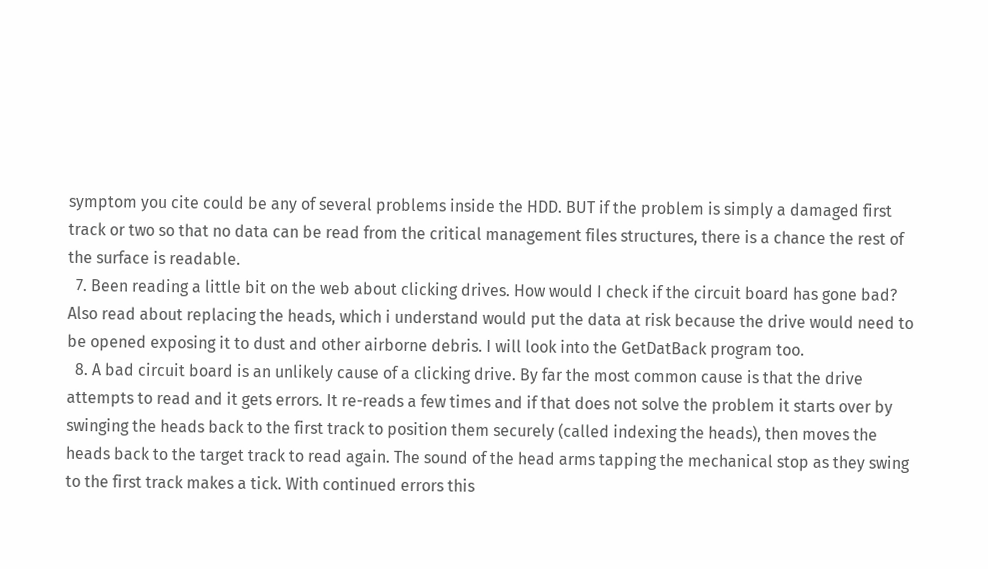symptom you cite could be any of several problems inside the HDD. BUT if the problem is simply a damaged first track or two so that no data can be read from the critical management files structures, there is a chance the rest of the surface is readable.
  7. Been reading a little bit on the web about clicking drives. How would I check if the circuit board has gone bad? Also read about replacing the heads, which i understand would put the data at risk because the drive would need to be opened exposing it to dust and other airborne debris. I will look into the GetDatBack program too.
  8. A bad circuit board is an unlikely cause of a clicking drive. By far the most common cause is that the drive attempts to read and it gets errors. It re-reads a few times and if that does not solve the problem it starts over by swinging the heads back to the first track to position them securely (called indexing the heads), then moves the heads back to the target track to read again. The sound of the head arms tapping the mechanical stop as they swing to the first track makes a tick. With continued errors this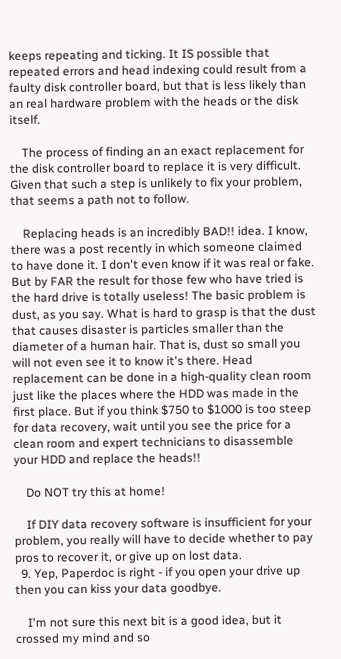keeps repeating and ticking. It IS possible that repeated errors and head indexing could result from a faulty disk controller board, but that is less likely than an real hardware problem with the heads or the disk itself.

    The process of finding an an exact replacement for the disk controller board to replace it is very difficult. Given that such a step is unlikely to fix your problem, that seems a path not to follow.

    Replacing heads is an incredibly BAD!! idea. I know, there was a post recently in which someone claimed to have done it. I don't even know if it was real or fake. But by FAR the result for those few who have tried is the hard drive is totally useless! The basic problem is dust, as you say. What is hard to grasp is that the dust that causes disaster is particles smaller than the diameter of a human hair. That is, dust so small you will not even see it to know it's there. Head replacement can be done in a high-quality clean room just like the places where the HDD was made in the first place. But if you think $750 to $1000 is too steep for data recovery, wait until you see the price for a clean room and expert technicians to disassemble your HDD and replace the heads!!

    Do NOT try this at home!

    If DIY data recovery software is insufficient for your problem, you really will have to decide whether to pay pros to recover it, or give up on lost data.
  9. Yep, Paperdoc is right - if you open your drive up then you can kiss your data goodbye.

    I'm not sure this next bit is a good idea, but it crossed my mind and so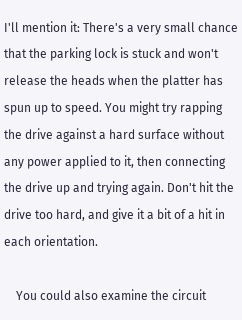I'll mention it: There's a very small chance that the parking lock is stuck and won't release the heads when the platter has spun up to speed. You might try rapping the drive against a hard surface without any power applied to it, then connecting the drive up and trying again. Don't hit the drive too hard, and give it a bit of a hit in each orientation.

    You could also examine the circuit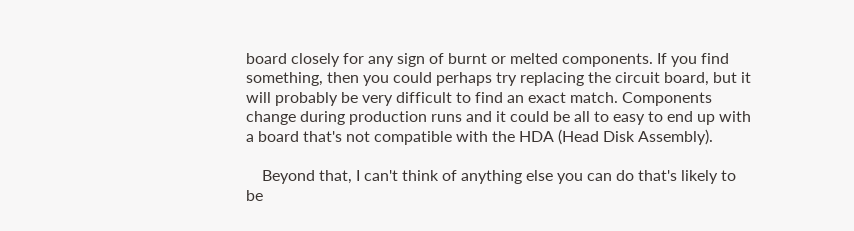board closely for any sign of burnt or melted components. If you find something, then you could perhaps try replacing the circuit board, but it will probably be very difficult to find an exact match. Components change during production runs and it could be all to easy to end up with a board that's not compatible with the HDA (Head Disk Assembly).

    Beyond that, I can't think of anything else you can do that's likely to be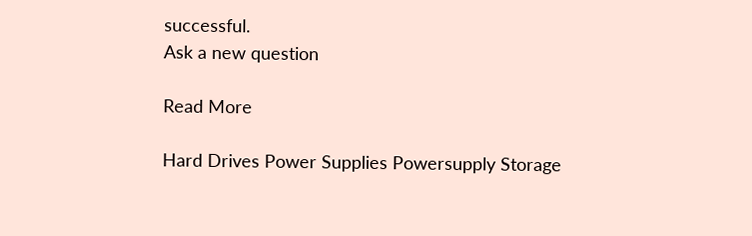successful.
Ask a new question

Read More

Hard Drives Power Supplies Powersupply Storage